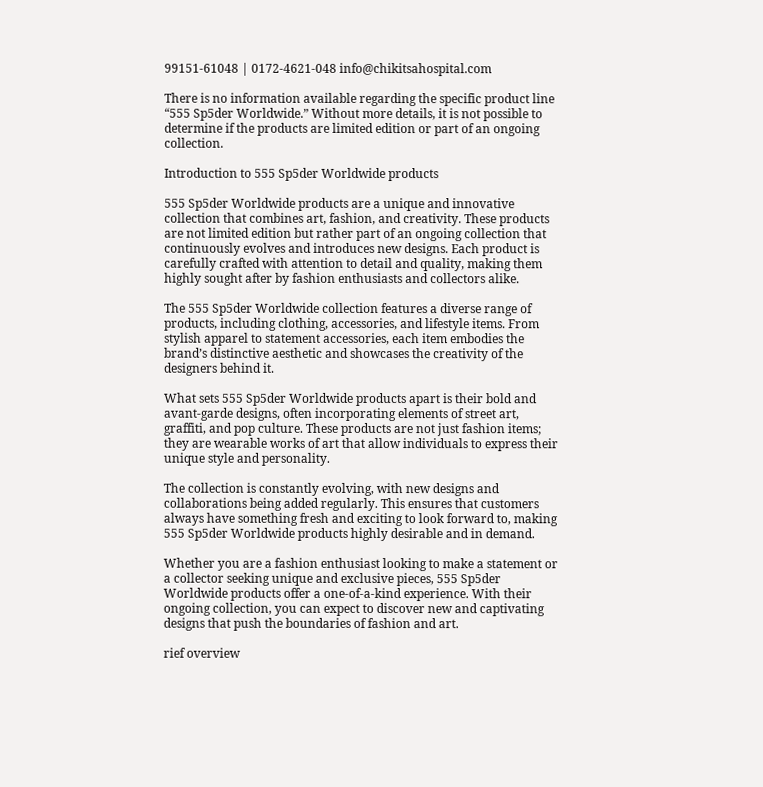99151-61048 | 0172-4621-048 info@chikitsahospital.com

There is no information available regarding the specific product line “555 Sp5der Worldwide.” Without more details, it is not possible to determine if the products are limited edition or part of an ongoing collection.

Introduction to 555 Sp5der Worldwide products

555 Sp5der Worldwide products are a unique and innovative collection that combines art, fashion, and creativity. These products are not limited edition but rather part of an ongoing collection that continuously evolves and introduces new designs. Each product is carefully crafted with attention to detail and quality, making them highly sought after by fashion enthusiasts and collectors alike.

The 555 Sp5der Worldwide collection features a diverse range of products, including clothing, accessories, and lifestyle items. From stylish apparel to statement accessories, each item embodies the brand’s distinctive aesthetic and showcases the creativity of the designers behind it.

What sets 555 Sp5der Worldwide products apart is their bold and avant-garde designs, often incorporating elements of street art, graffiti, and pop culture. These products are not just fashion items; they are wearable works of art that allow individuals to express their unique style and personality.

The collection is constantly evolving, with new designs and collaborations being added regularly. This ensures that customers always have something fresh and exciting to look forward to, making 555 Sp5der Worldwide products highly desirable and in demand.

Whether you are a fashion enthusiast looking to make a statement or a collector seeking unique and exclusive pieces, 555 Sp5der Worldwide products offer a one-of-a-kind experience. With their ongoing collection, you can expect to discover new and captivating designs that push the boundaries of fashion and art.

rief overview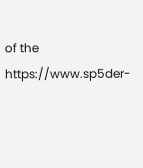of the https://www.sp5der-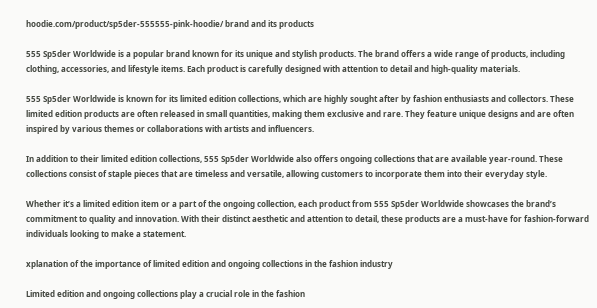hoodie.com/product/sp5der-555555-pink-hoodie/ brand and its products

555 Sp5der Worldwide is a popular brand known for its unique and stylish products. The brand offers a wide range of products, including clothing, accessories, and lifestyle items. Each product is carefully designed with attention to detail and high-quality materials.

555 Sp5der Worldwide is known for its limited edition collections, which are highly sought after by fashion enthusiasts and collectors. These limited edition products are often released in small quantities, making them exclusive and rare. They feature unique designs and are often inspired by various themes or collaborations with artists and influencers.

In addition to their limited edition collections, 555 Sp5der Worldwide also offers ongoing collections that are available year-round. These collections consist of staple pieces that are timeless and versatile, allowing customers to incorporate them into their everyday style.

Whether it’s a limited edition item or a part of the ongoing collection, each product from 555 Sp5der Worldwide showcases the brand’s commitment to quality and innovation. With their distinct aesthetic and attention to detail, these products are a must-have for fashion-forward individuals looking to make a statement.

xplanation of the importance of limited edition and ongoing collections in the fashion industry

Limited edition and ongoing collections play a crucial role in the fashion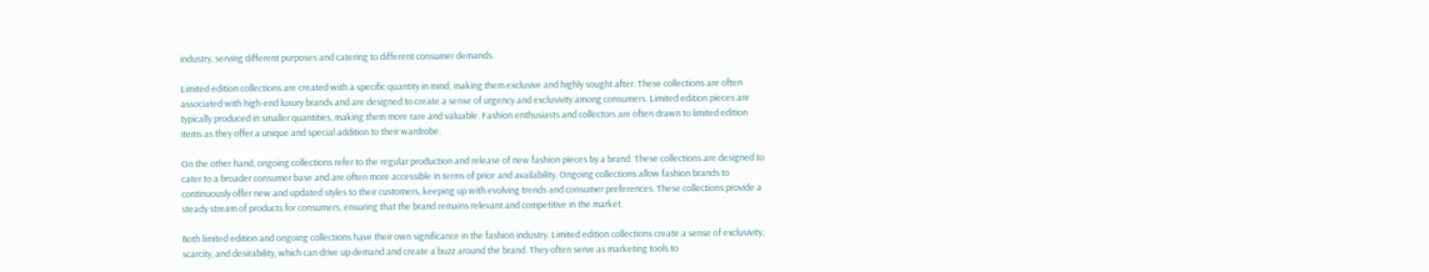industry, serving different purposes and catering to different consumer demands.

Limited edition collections are created with a specific quantity in mind, making them exclusive and highly sought after. These collections are often associated with high-end luxury brands and are designed to create a sense of urgency and exclusivity among consumers. Limited edition pieces are typically produced in smaller quantities, making them more rare and valuable. Fashion enthusiasts and collectors are often drawn to limited edition items as they offer a unique and special addition to their wardrobe.

On the other hand, ongoing collections refer to the regular production and release of new fashion pieces by a brand. These collections are designed to cater to a broader consumer base and are often more accessible in terms of price and availability. Ongoing collections allow fashion brands to continuously offer new and updated styles to their customers, keeping up with evolving trends and consumer preferences. These collections provide a steady stream of products for consumers, ensuring that the brand remains relevant and competitive in the market.

Both limited edition and ongoing collections have their own significance in the fashion industry. Limited edition collections create a sense of exclusivity, scarcity, and desirability, which can drive up demand and create a buzz around the brand. They often serve as marketing tools to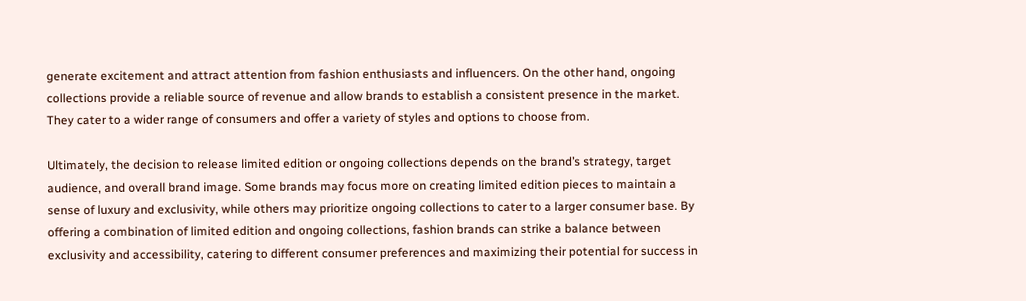generate excitement and attract attention from fashion enthusiasts and influencers. On the other hand, ongoing collections provide a reliable source of revenue and allow brands to establish a consistent presence in the market. They cater to a wider range of consumers and offer a variety of styles and options to choose from.

Ultimately, the decision to release limited edition or ongoing collections depends on the brand’s strategy, target audience, and overall brand image. Some brands may focus more on creating limited edition pieces to maintain a sense of luxury and exclusivity, while others may prioritize ongoing collections to cater to a larger consumer base. By offering a combination of limited edition and ongoing collections, fashion brands can strike a balance between exclusivity and accessibility, catering to different consumer preferences and maximizing their potential for success in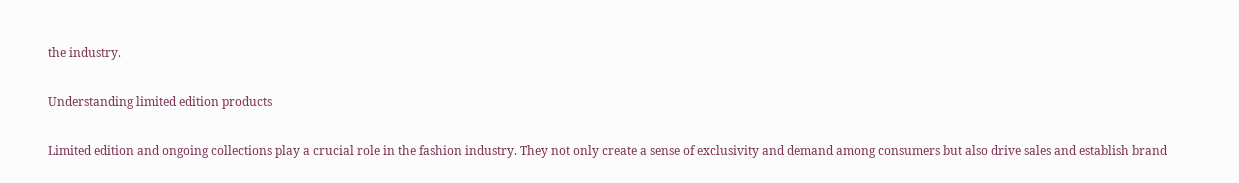the industry.

Understanding limited edition products

Limited edition and ongoing collections play a crucial role in the fashion industry. They not only create a sense of exclusivity and demand among consumers but also drive sales and establish brand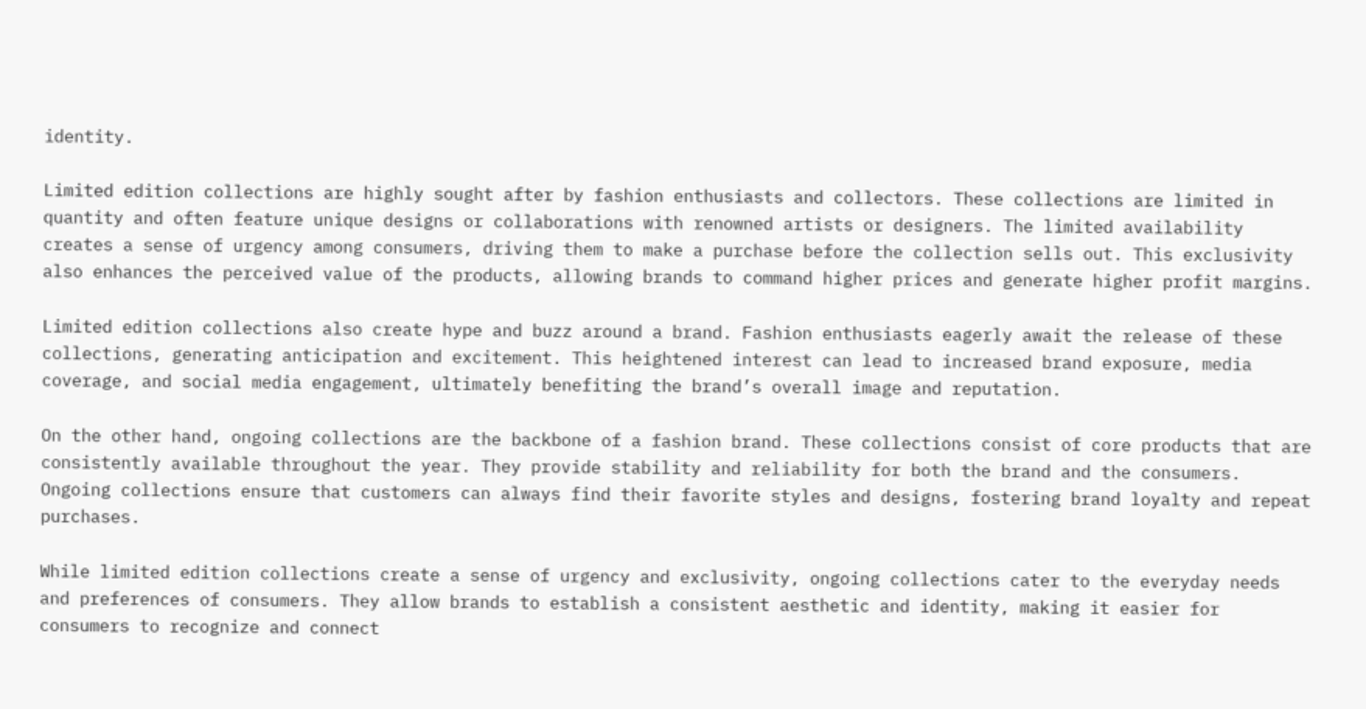identity.

Limited edition collections are highly sought after by fashion enthusiasts and collectors. These collections are limited in quantity and often feature unique designs or collaborations with renowned artists or designers. The limited availability creates a sense of urgency among consumers, driving them to make a purchase before the collection sells out. This exclusivity also enhances the perceived value of the products, allowing brands to command higher prices and generate higher profit margins.

Limited edition collections also create hype and buzz around a brand. Fashion enthusiasts eagerly await the release of these collections, generating anticipation and excitement. This heightened interest can lead to increased brand exposure, media coverage, and social media engagement, ultimately benefiting the brand’s overall image and reputation.

On the other hand, ongoing collections are the backbone of a fashion brand. These collections consist of core products that are consistently available throughout the year. They provide stability and reliability for both the brand and the consumers. Ongoing collections ensure that customers can always find their favorite styles and designs, fostering brand loyalty and repeat purchases.

While limited edition collections create a sense of urgency and exclusivity, ongoing collections cater to the everyday needs and preferences of consumers. They allow brands to establish a consistent aesthetic and identity, making it easier for consumers to recognize and connect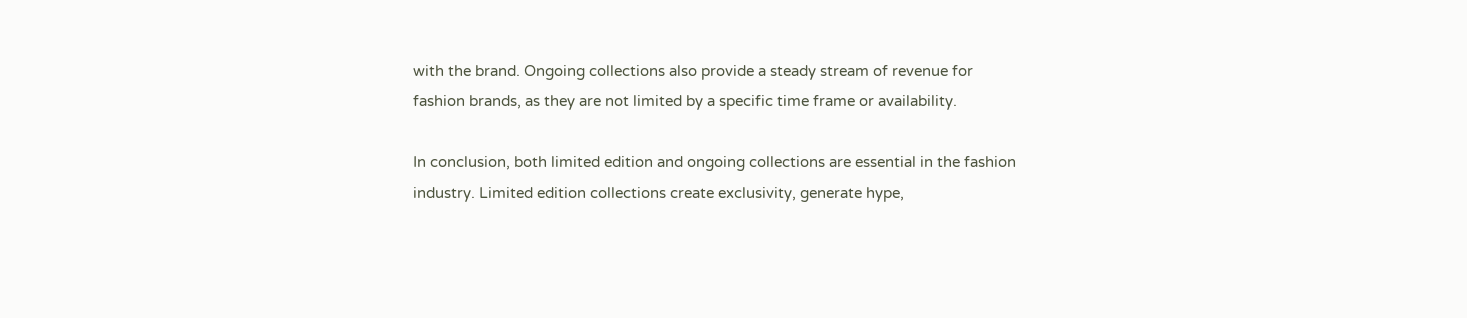with the brand. Ongoing collections also provide a steady stream of revenue for fashion brands, as they are not limited by a specific time frame or availability.

In conclusion, both limited edition and ongoing collections are essential in the fashion industry. Limited edition collections create exclusivity, generate hype,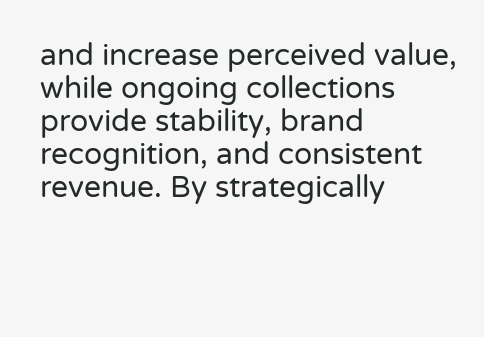and increase perceived value, while ongoing collections provide stability, brand recognition, and consistent revenue. By strategically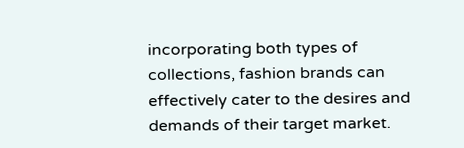incorporating both types of collections, fashion brands can effectively cater to the desires and demands of their target market.